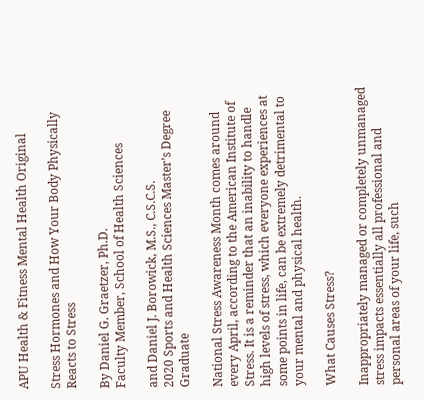APU Health & Fitness Mental Health Original

Stress Hormones and How Your Body Physically Reacts to Stress

By Daniel G. Graetzer, Ph.D.
Faculty Member, School of Health Sciences

and Daniel J. Borowick, M.S., C.S.C.S.
2020 Sports and Health Sciences Master’s Degree Graduate

National Stress Awareness Month comes around every April, according to the American Institute of Stress. It is a reminder that an inability to handle high levels of stress, which everyone experiences at some points in life, can be extremely detrimental to your mental and physical health.

What Causes Stress?

Inappropriately managed or completely unmanaged stress impacts essentially all professional and personal areas of your life, such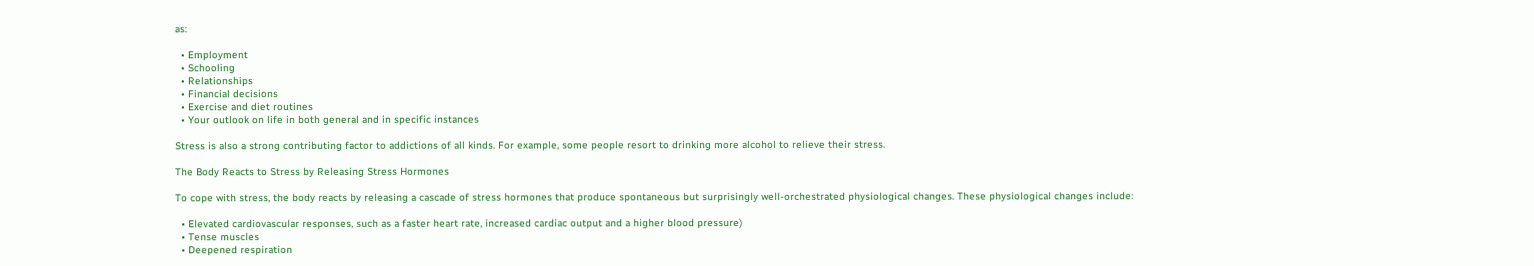as:

  • Employment
  • Schooling
  • Relationships
  • Financial decisions
  • Exercise and diet routines
  • Your outlook on life in both general and in specific instances

Stress is also a strong contributing factor to addictions of all kinds. For example, some people resort to drinking more alcohol to relieve their stress.

The Body Reacts to Stress by Releasing Stress Hormones

To cope with stress, the body reacts by releasing a cascade of stress hormones that produce spontaneous but surprisingly well-orchestrated physiological changes. These physiological changes include:

  • Elevated cardiovascular responses, such as a faster heart rate, increased cardiac output and a higher blood pressure)
  • Tense muscles
  • Deepened respiration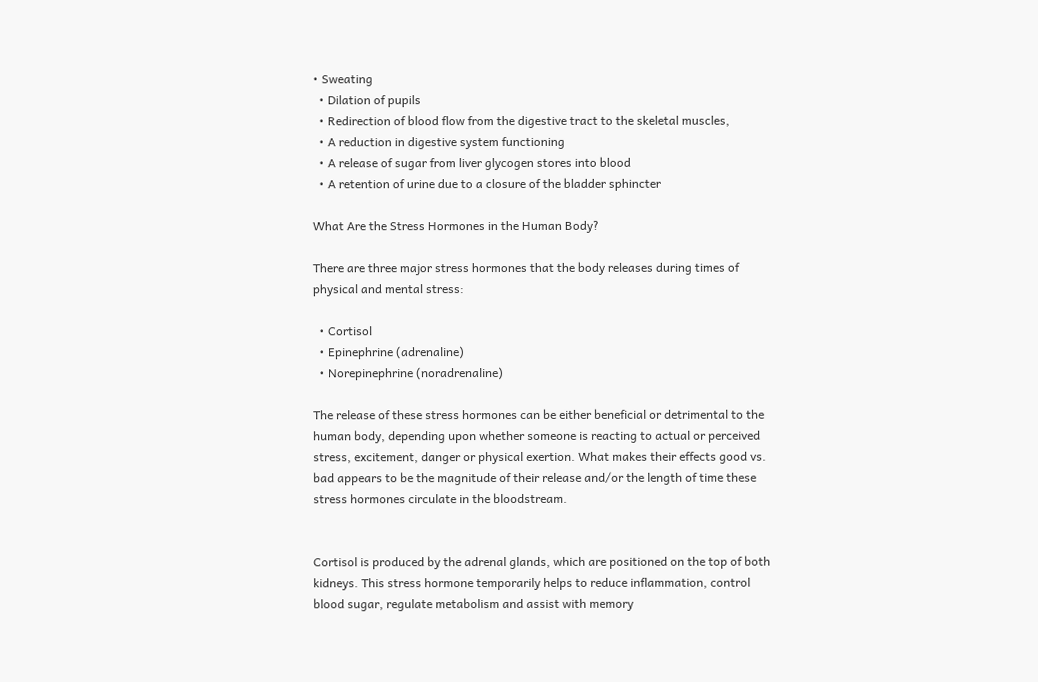• Sweating
  • Dilation of pupils
  • Redirection of blood flow from the digestive tract to the skeletal muscles,
  • A reduction in digestive system functioning
  • A release of sugar from liver glycogen stores into blood
  • A retention of urine due to a closure of the bladder sphincter

What Are the Stress Hormones in the Human Body?

There are three major stress hormones that the body releases during times of physical and mental stress:

  • Cortisol
  • Epinephrine (adrenaline)
  • Norepinephrine (noradrenaline)

The release of these stress hormones can be either beneficial or detrimental to the human body, depending upon whether someone is reacting to actual or perceived stress, excitement, danger or physical exertion. What makes their effects good vs. bad appears to be the magnitude of their release and/or the length of time these stress hormones circulate in the bloodstream.


Cortisol is produced by the adrenal glands, which are positioned on the top of both kidneys. This stress hormone temporarily helps to reduce inflammation, control blood sugar, regulate metabolism and assist with memory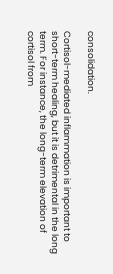consolidation.

Cortisol-mediated inflammation is important to short-term healing, but it is detrimental in the long term. For instance, the long-term elevation of cortisol from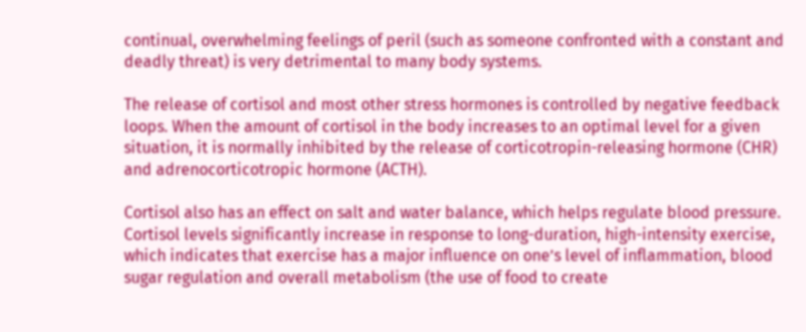continual, overwhelming feelings of peril (such as someone confronted with a constant and deadly threat) is very detrimental to many body systems.

The release of cortisol and most other stress hormones is controlled by negative feedback loops. When the amount of cortisol in the body increases to an optimal level for a given situation, it is normally inhibited by the release of corticotropin-releasing hormone (CHR) and adrenocorticotropic hormone (ACTH).

Cortisol also has an effect on salt and water balance, which helps regulate blood pressure. Cortisol levels significantly increase in response to long-duration, high-intensity exercise, which indicates that exercise has a major influence on one’s level of inflammation, blood sugar regulation and overall metabolism (the use of food to create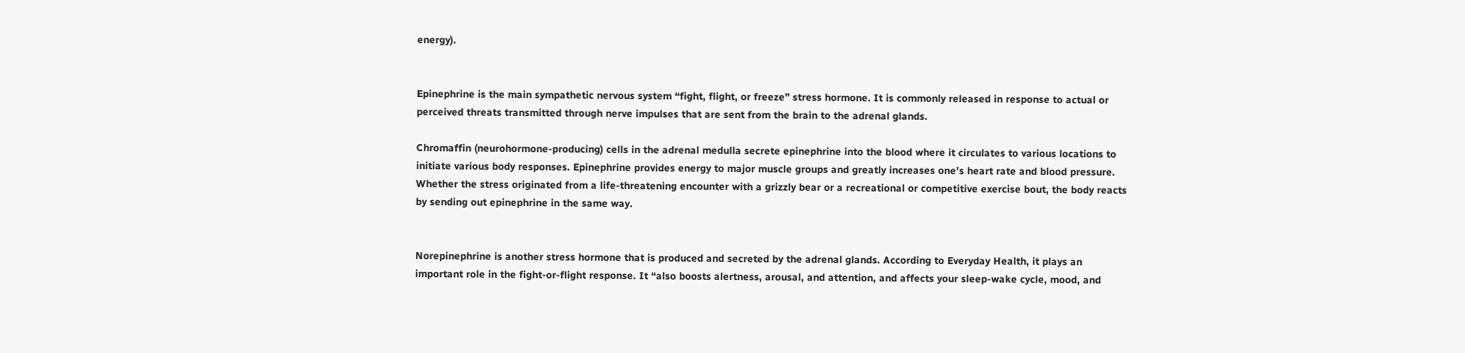energy).


Epinephrine is the main sympathetic nervous system “fight, flight, or freeze” stress hormone. It is commonly released in response to actual or perceived threats transmitted through nerve impulses that are sent from the brain to the adrenal glands.

Chromaffin (neurohormone-producing) cells in the adrenal medulla secrete epinephrine into the blood where it circulates to various locations to initiate various body responses. Epinephrine provides energy to major muscle groups and greatly increases one’s heart rate and blood pressure. Whether the stress originated from a life-threatening encounter with a grizzly bear or a recreational or competitive exercise bout, the body reacts by sending out epinephrine in the same way.


Norepinephrine is another stress hormone that is produced and secreted by the adrenal glands. According to Everyday Health, it plays an important role in the fight-or-flight response. It “also boosts alertness, arousal, and attention, and affects your sleep-wake cycle, mood, and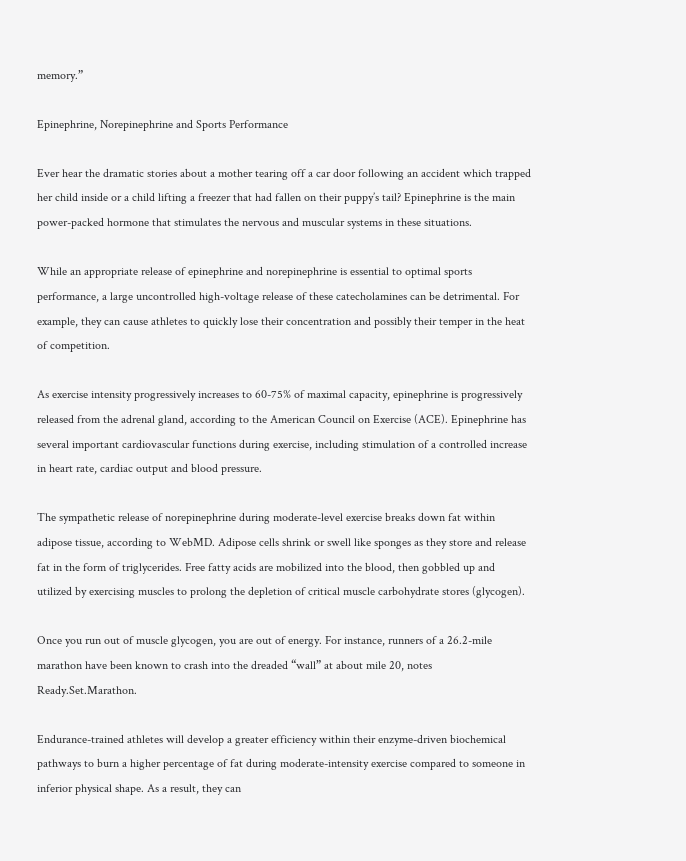memory.”

Epinephrine, Norepinephrine and Sports Performance

Ever hear the dramatic stories about a mother tearing off a car door following an accident which trapped her child inside or a child lifting a freezer that had fallen on their puppy’s tail? Epinephrine is the main power-packed hormone that stimulates the nervous and muscular systems in these situations.

While an appropriate release of epinephrine and norepinephrine is essential to optimal sports performance, a large uncontrolled high-voltage release of these catecholamines can be detrimental. For example, they can cause athletes to quickly lose their concentration and possibly their temper in the heat of competition.

As exercise intensity progressively increases to 60-75% of maximal capacity, epinephrine is progressively released from the adrenal gland, according to the American Council on Exercise (ACE). Epinephrine has several important cardiovascular functions during exercise, including stimulation of a controlled increase in heart rate, cardiac output and blood pressure.

The sympathetic release of norepinephrine during moderate-level exercise breaks down fat within adipose tissue, according to WebMD. Adipose cells shrink or swell like sponges as they store and release fat in the form of triglycerides. Free fatty acids are mobilized into the blood, then gobbled up and utilized by exercising muscles to prolong the depletion of critical muscle carbohydrate stores (glycogen).

Once you run out of muscle glycogen, you are out of energy. For instance, runners of a 26.2-mile marathon have been known to crash into the dreaded “wall” at about mile 20, notes Ready.Set.Marathon.

Endurance-trained athletes will develop a greater efficiency within their enzyme-driven biochemical pathways to burn a higher percentage of fat during moderate-intensity exercise compared to someone in inferior physical shape. As a result, they can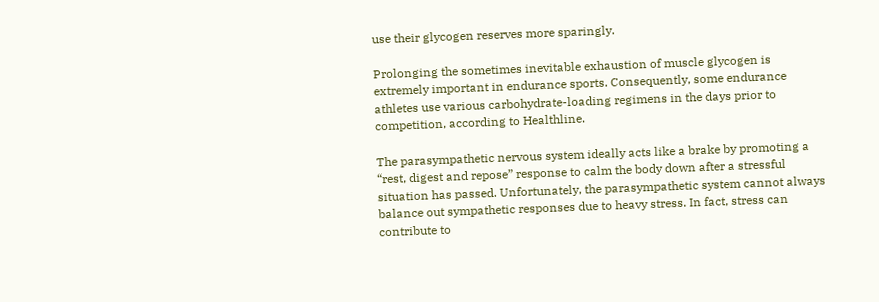use their glycogen reserves more sparingly.

Prolonging the sometimes inevitable exhaustion of muscle glycogen is extremely important in endurance sports. Consequently, some endurance athletes use various carbohydrate-loading regimens in the days prior to competition, according to Healthline.

The parasympathetic nervous system ideally acts like a brake by promoting a “rest, digest and repose” response to calm the body down after a stressful situation has passed. Unfortunately, the parasympathetic system cannot always balance out sympathetic responses due to heavy stress. In fact, stress can contribute to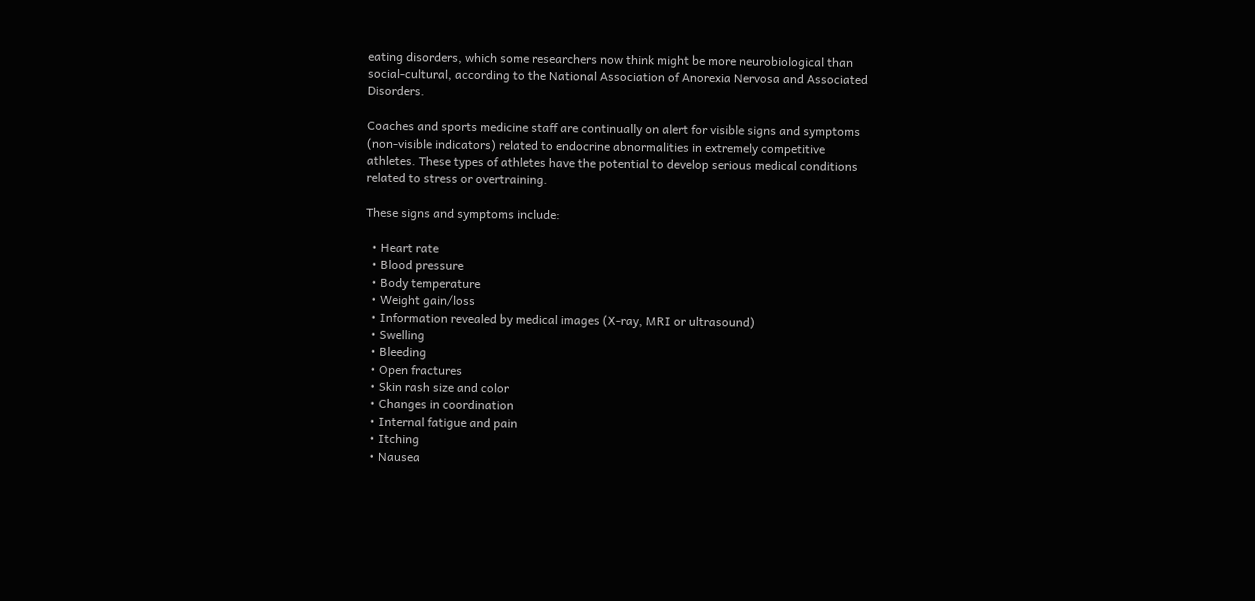eating disorders, which some researchers now think might be more neurobiological than social-cultural, according to the National Association of Anorexia Nervosa and Associated Disorders.

Coaches and sports medicine staff are continually on alert for visible signs and symptoms (non-visible indicators) related to endocrine abnormalities in extremely competitive athletes. These types of athletes have the potential to develop serious medical conditions related to stress or overtraining.

These signs and symptoms include:

  • Heart rate
  • Blood pressure
  • Body temperature
  • Weight gain/loss
  • Information revealed by medical images (X-ray, MRI or ultrasound)
  • Swelling
  • Bleeding
  • Open fractures
  • Skin rash size and color
  • Changes in coordination
  • Internal fatigue and pain
  • Itching
  • Nausea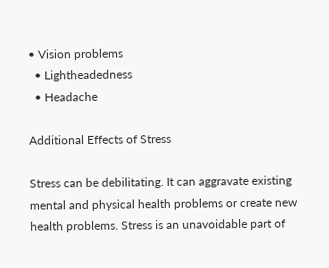• Vision problems
  • Lightheadedness
  • Headache

Additional Effects of Stress

Stress can be debilitating. It can aggravate existing mental and physical health problems or create new health problems. Stress is an unavoidable part of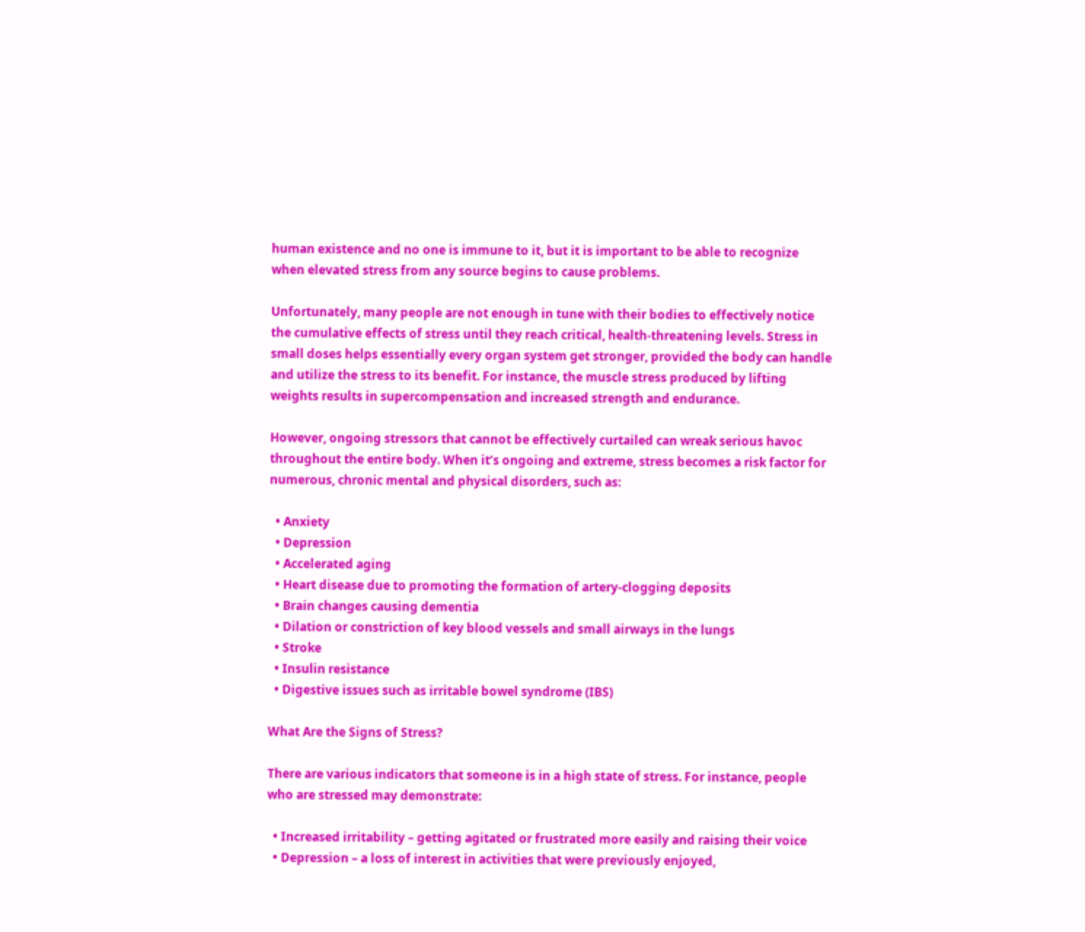human existence and no one is immune to it, but it is important to be able to recognize when elevated stress from any source begins to cause problems.

Unfortunately, many people are not enough in tune with their bodies to effectively notice the cumulative effects of stress until they reach critical, health-threatening levels. Stress in small doses helps essentially every organ system get stronger, provided the body can handle and utilize the stress to its benefit. For instance, the muscle stress produced by lifting weights results in supercompensation and increased strength and endurance.

However, ongoing stressors that cannot be effectively curtailed can wreak serious havoc throughout the entire body. When it’s ongoing and extreme, stress becomes a risk factor for numerous, chronic mental and physical disorders, such as:

  • Anxiety
  • Depression
  • Accelerated aging
  • Heart disease due to promoting the formation of artery-clogging deposits
  • Brain changes causing dementia
  • Dilation or constriction of key blood vessels and small airways in the lungs
  • Stroke
  • Insulin resistance
  • Digestive issues such as irritable bowel syndrome (IBS)

What Are the Signs of Stress?

There are various indicators that someone is in a high state of stress. For instance, people who are stressed may demonstrate:

  • Increased irritability – getting agitated or frustrated more easily and raising their voice
  • Depression – a loss of interest in activities that were previously enjoyed,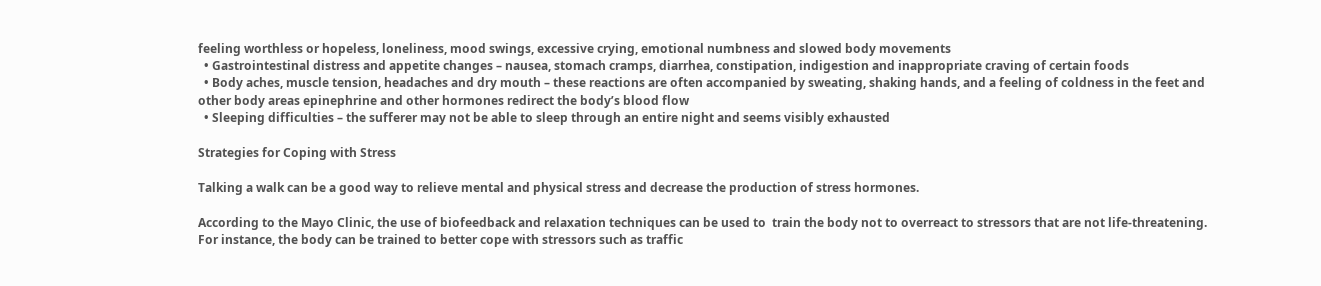feeling worthless or hopeless, loneliness, mood swings, excessive crying, emotional numbness and slowed body movements
  • Gastrointestinal distress and appetite changes – nausea, stomach cramps, diarrhea, constipation, indigestion and inappropriate craving of certain foods
  • Body aches, muscle tension, headaches and dry mouth – these reactions are often accompanied by sweating, shaking hands, and a feeling of coldness in the feet and other body areas epinephrine and other hormones redirect the body’s blood flow
  • Sleeping difficulties – the sufferer may not be able to sleep through an entire night and seems visibly exhausted

Strategies for Coping with Stress

Talking a walk can be a good way to relieve mental and physical stress and decrease the production of stress hormones.

According to the Mayo Clinic, the use of biofeedback and relaxation techniques can be used to  train the body not to overreact to stressors that are not life-threatening. For instance, the body can be trained to better cope with stressors such as traffic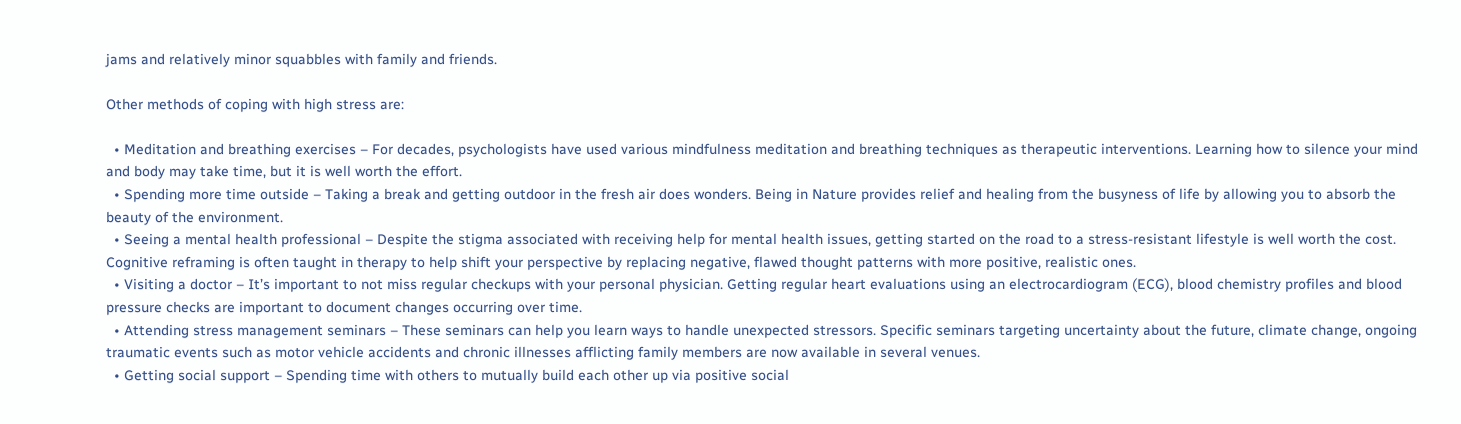jams and relatively minor squabbles with family and friends.

Other methods of coping with high stress are:

  • Meditation and breathing exercises – For decades, psychologists have used various mindfulness meditation and breathing techniques as therapeutic interventions. Learning how to silence your mind and body may take time, but it is well worth the effort.
  • Spending more time outside – Taking a break and getting outdoor in the fresh air does wonders. Being in Nature provides relief and healing from the busyness of life by allowing you to absorb the beauty of the environment.
  • Seeing a mental health professional – Despite the stigma associated with receiving help for mental health issues, getting started on the road to a stress-resistant lifestyle is well worth the cost. Cognitive reframing is often taught in therapy to help shift your perspective by replacing negative, flawed thought patterns with more positive, realistic ones.
  • Visiting a doctor – It’s important to not miss regular checkups with your personal physician. Getting regular heart evaluations using an electrocardiogram (ECG), blood chemistry profiles and blood pressure checks are important to document changes occurring over time.
  • Attending stress management seminars – These seminars can help you learn ways to handle unexpected stressors. Specific seminars targeting uncertainty about the future, climate change, ongoing traumatic events such as motor vehicle accidents and chronic illnesses afflicting family members are now available in several venues.
  • Getting social support – Spending time with others to mutually build each other up via positive social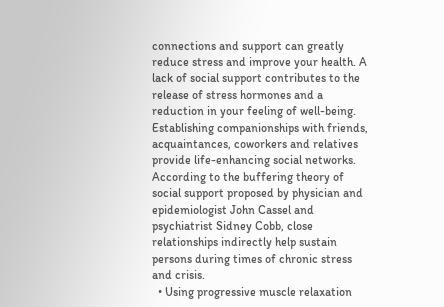connections and support can greatly reduce stress and improve your health. A lack of social support contributes to the release of stress hormones and a reduction in your feeling of well-being. Establishing companionships with friends, acquaintances, coworkers and relatives provide life-enhancing social networks. According to the buffering theory of social support proposed by physician and epidemiologist John Cassel and psychiatrist Sidney Cobb, close relationships indirectly help sustain persons during times of chronic stress and crisis.
  • Using progressive muscle relaxation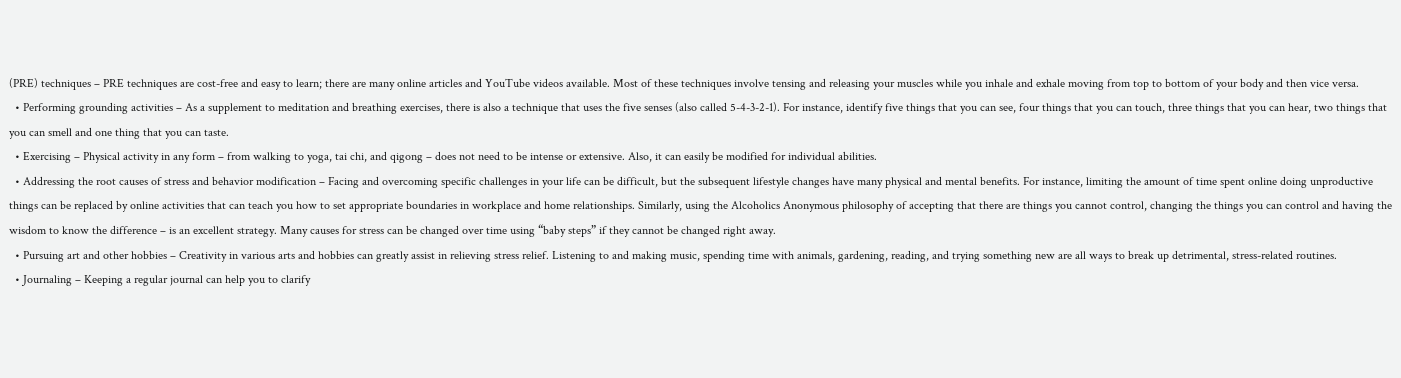(PRE) techniques – PRE techniques are cost-free and easy to learn; there are many online articles and YouTube videos available. Most of these techniques involve tensing and releasing your muscles while you inhale and exhale moving from top to bottom of your body and then vice versa.
  • Performing grounding activities – As a supplement to meditation and breathing exercises, there is also a technique that uses the five senses (also called 5-4-3-2-1). For instance, identify five things that you can see, four things that you can touch, three things that you can hear, two things that you can smell and one thing that you can taste.
  • Exercising – Physical activity in any form – from walking to yoga, tai chi, and qigong – does not need to be intense or extensive. Also, it can easily be modified for individual abilities.
  • Addressing the root causes of stress and behavior modification – Facing and overcoming specific challenges in your life can be difficult, but the subsequent lifestyle changes have many physical and mental benefits. For instance, limiting the amount of time spent online doing unproductive things can be replaced by online activities that can teach you how to set appropriate boundaries in workplace and home relationships. Similarly, using the Alcoholics Anonymous philosophy of accepting that there are things you cannot control, changing the things you can control and having the wisdom to know the difference – is an excellent strategy. Many causes for stress can be changed over time using “baby steps” if they cannot be changed right away.
  • Pursuing art and other hobbies – Creativity in various arts and hobbies can greatly assist in relieving stress relief. Listening to and making music, spending time with animals, gardening, reading, and trying something new are all ways to break up detrimental, stress-related routines.
  • Journaling – Keeping a regular journal can help you to clarify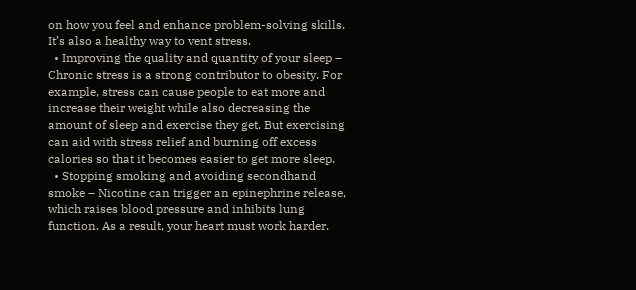on how you feel and enhance problem-solving skills. It’s also a healthy way to vent stress.
  • Improving the quality and quantity of your sleep – Chronic stress is a strong contributor to obesity. For example, stress can cause people to eat more and increase their weight while also decreasing the amount of sleep and exercise they get. But exercising can aid with stress relief and burning off excess calories so that it becomes easier to get more sleep.
  • Stopping smoking and avoiding secondhand smoke – Nicotine can trigger an epinephrine release, which raises blood pressure and inhibits lung function. As a result, your heart must work harder.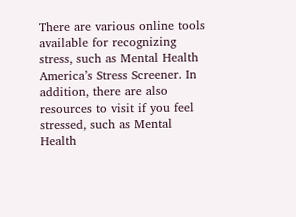There are various online tools available for recognizing stress, such as Mental Health America’s Stress Screener. In addition, there are also resources to visit if you feel stressed, such as Mental Health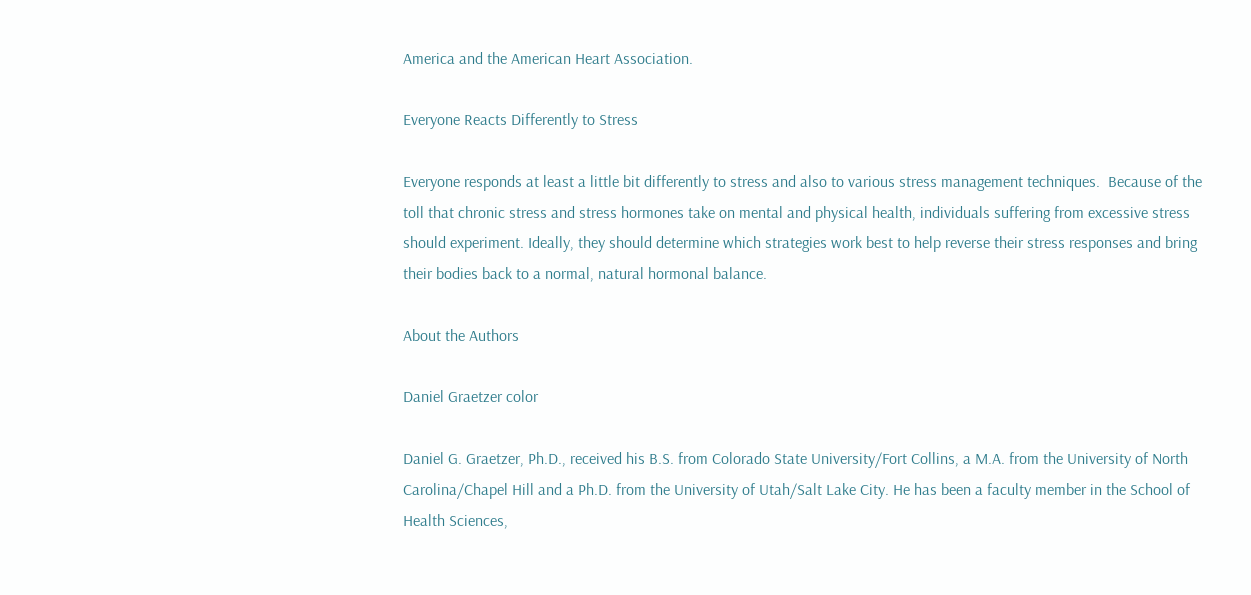America and the American Heart Association.

Everyone Reacts Differently to Stress

Everyone responds at least a little bit differently to stress and also to various stress management techniques.  Because of the toll that chronic stress and stress hormones take on mental and physical health, individuals suffering from excessive stress should experiment. Ideally, they should determine which strategies work best to help reverse their stress responses and bring their bodies back to a normal, natural hormonal balance.

About the Authors

Daniel Graetzer color

Daniel G. Graetzer, Ph.D., received his B.S. from Colorado State University/Fort Collins, a M.A. from the University of North Carolina/Chapel Hill and a Ph.D. from the University of Utah/Salt Lake City. He has been a faculty member in the School of Health Sciences,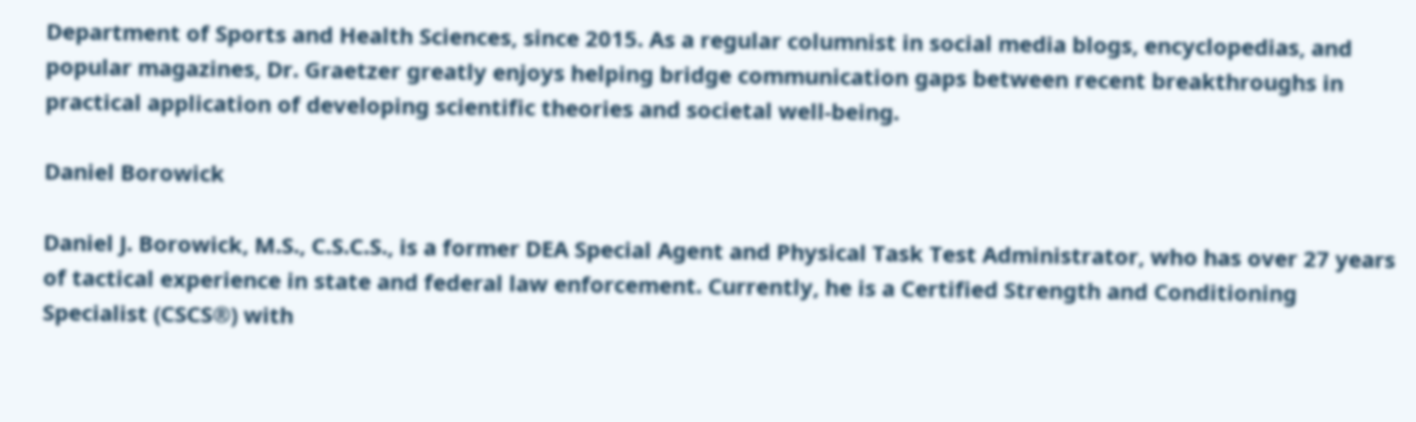Department of Sports and Health Sciences, since 2015. As a regular columnist in social media blogs, encyclopedias, and popular magazines, Dr. Graetzer greatly enjoys helping bridge communication gaps between recent breakthroughs in practical application of developing scientific theories and societal well-being.

Daniel Borowick

Daniel J. Borowick, M.S., C.S.C.S., is a former DEA Special Agent and Physical Task Test Administrator, who has over 27 years of tactical experience in state and federal law enforcement. Currently, he is a Certified Strength and Conditioning Specialist (CSCS®) with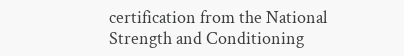certification from the National Strength and Conditioning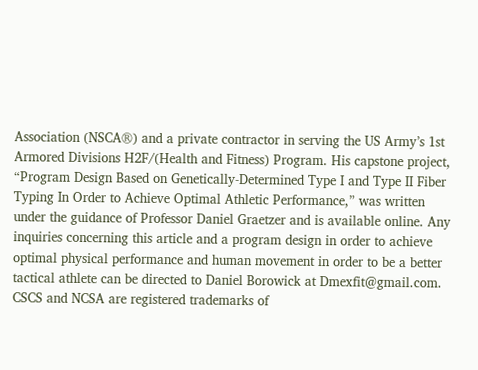Association (NSCA®) and a private contractor in serving the US Army’s 1st Armored Divisions H2F/(Health and Fitness) Program. His capstone project, “Program Design Based on Genetically-Determined Type I and Type II Fiber Typing In Order to Achieve Optimal Athletic Performance,” was written under the guidance of Professor Daniel Graetzer and is available online. Any inquiries concerning this article and a program design in order to achieve optimal physical performance and human movement in order to be a better tactical athlete can be directed to Daniel Borowick at Dmexfit@gmail.com. CSCS and NCSA are registered trademarks of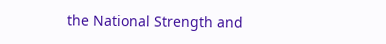the National Strength and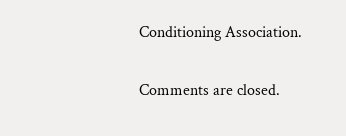Conditioning Association.

Comments are closed.